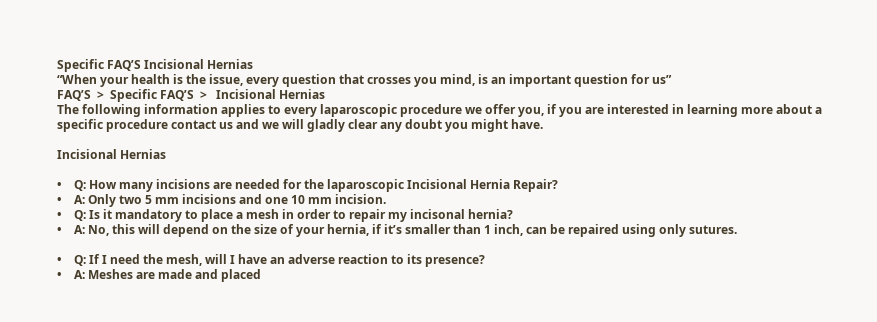Specific FAQ’S Incisional Hernias
“When your health is the issue, every question that crosses you mind, is an important question for us”
FAQ’S  >  Specific FAQ’S  >   Incisional Hernias
The following information applies to every laparoscopic procedure we offer you, if you are interested in learning more about a specific procedure contact us and we will gladly clear any doubt you might have.

Incisional Hernias

•    Q: How many incisions are needed for the laparoscopic Incisional Hernia Repair?
•    A: Only two 5 mm incisions and one 10 mm incision.
•    Q: Is it mandatory to place a mesh in order to repair my incisonal hernia?
•    A: No, this will depend on the size of your hernia, if it’s smaller than 1 inch, can be repaired using only sutures.

•    Q: If I need the mesh, will I have an adverse reaction to its presence?
•    A: Meshes are made and placed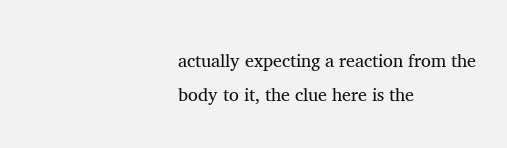actually expecting a reaction from the body to it, the clue here is the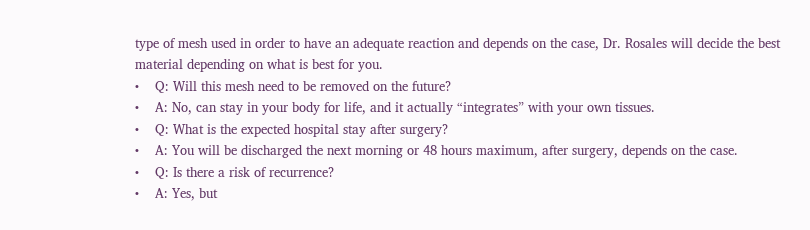type of mesh used in order to have an adequate reaction and depends on the case, Dr. Rosales will decide the best material depending on what is best for you.
•    Q: Will this mesh need to be removed on the future?
•    A: No, can stay in your body for life, and it actually “integrates” with your own tissues.
•    Q: What is the expected hospital stay after surgery?
•    A: You will be discharged the next morning or 48 hours maximum, after surgery, depends on the case.
•    Q: Is there a risk of recurrence?
•    A: Yes, but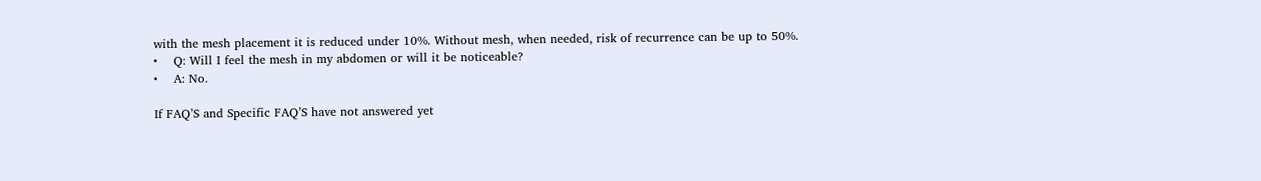with the mesh placement it is reduced under 10%. Without mesh, when needed, risk of recurrence can be up to 50%.
•    Q: Will I feel the mesh in my abdomen or will it be noticeable?
•    A: No.

If FAQ’S and Specific FAQ’S have not answered yet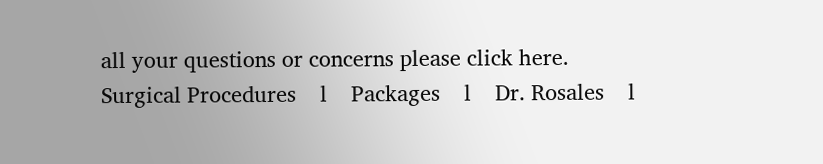all your questions or concerns please click here.
Surgical Procedures    l    Packages    l    Dr. Rosales    l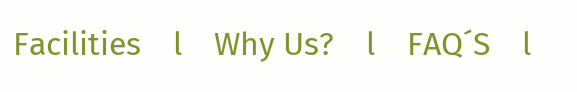Facilities    l    Why Us?    l    FAQ´S    l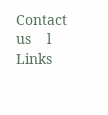Contact us    l    Links